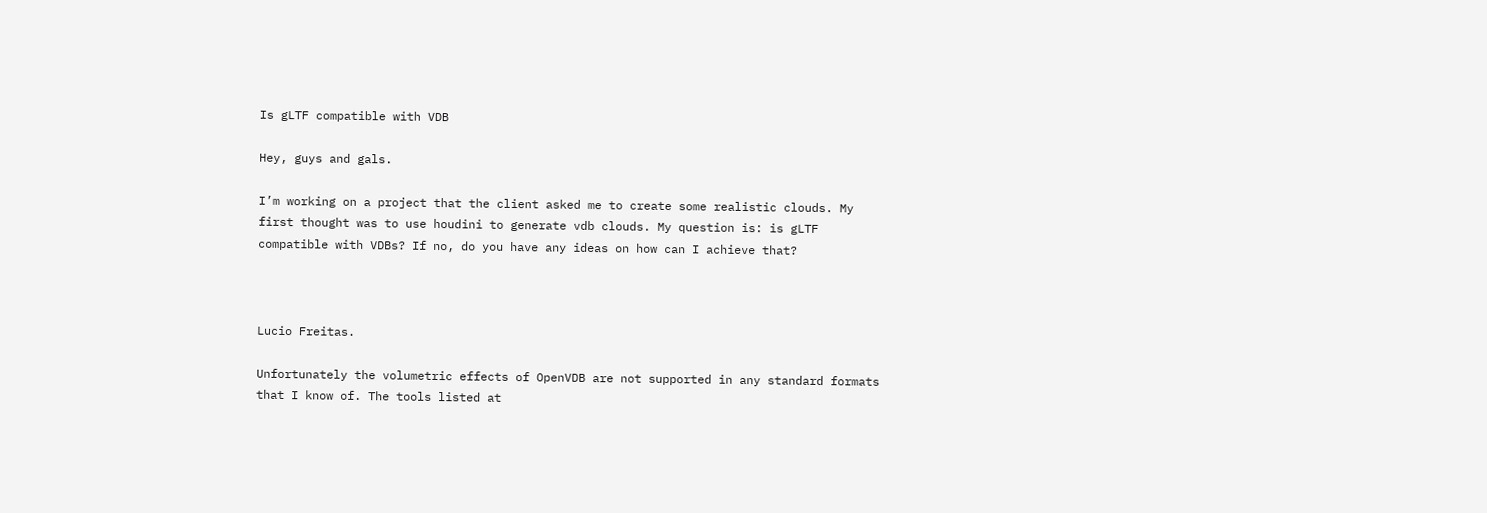Is gLTF compatible with VDB

Hey, guys and gals.

I’m working on a project that the client asked me to create some realistic clouds. My first thought was to use houdini to generate vdb clouds. My question is: is gLTF compatible with VDBs? If no, do you have any ideas on how can I achieve that?



Lucio Freitas.

Unfortunately the volumetric effects of OpenVDB are not supported in any standard formats that I know of. The tools listed at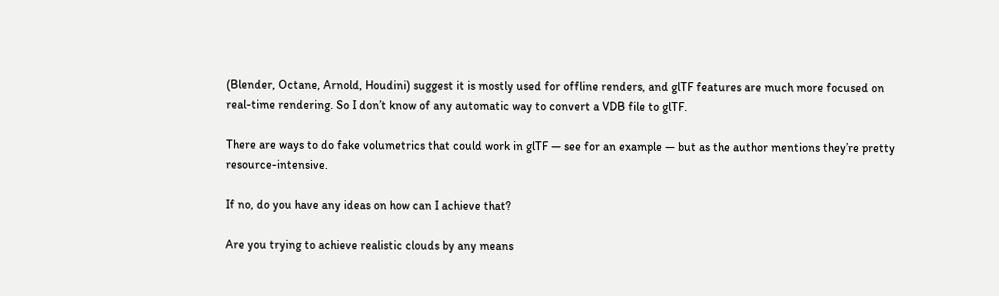(Blender, Octane, Arnold, Houdini) suggest it is mostly used for offline renders, and glTF features are much more focused on real-time rendering. So I don’t know of any automatic way to convert a VDB file to glTF.

There are ways to do fake volumetrics that could work in glTF — see for an example — but as the author mentions they’re pretty resource-intensive.

If no, do you have any ideas on how can I achieve that?

Are you trying to achieve realistic clouds by any means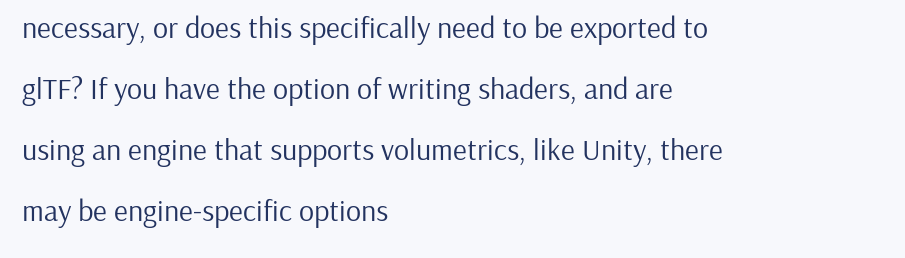necessary, or does this specifically need to be exported to glTF? If you have the option of writing shaders, and are using an engine that supports volumetrics, like Unity, there may be engine-specific options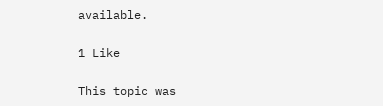available.

1 Like

This topic was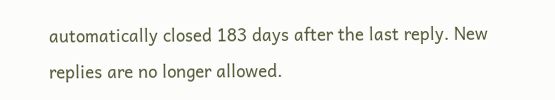automatically closed 183 days after the last reply. New replies are no longer allowed.